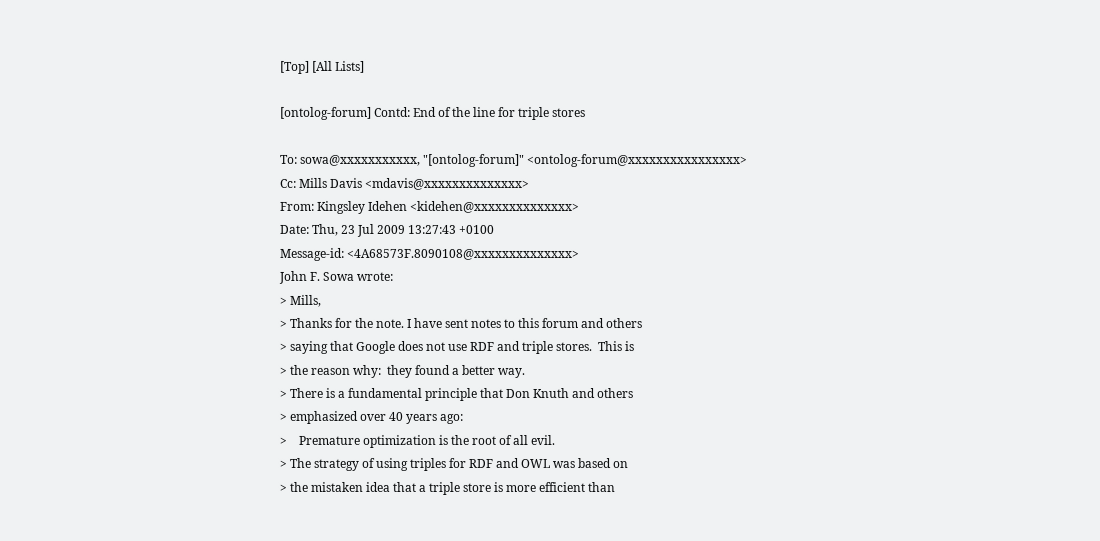[Top] [All Lists]

[ontolog-forum] Contd: End of the line for triple stores

To: sowa@xxxxxxxxxxx, "[ontolog-forum]" <ontolog-forum@xxxxxxxxxxxxxxxx>
Cc: Mills Davis <mdavis@xxxxxxxxxxxxxx>
From: Kingsley Idehen <kidehen@xxxxxxxxxxxxxx>
Date: Thu, 23 Jul 2009 13:27:43 +0100
Message-id: <4A68573F.8090108@xxxxxxxxxxxxxx>
John F. Sowa wrote:
> Mills,
> Thanks for the note. I have sent notes to this forum and others
> saying that Google does not use RDF and triple stores.  This is
> the reason why:  they found a better way.
> There is a fundamental principle that Don Knuth and others
> emphasized over 40 years ago:
>    Premature optimization is the root of all evil.
> The strategy of using triples for RDF and OWL was based on
> the mistaken idea that a triple store is more efficient than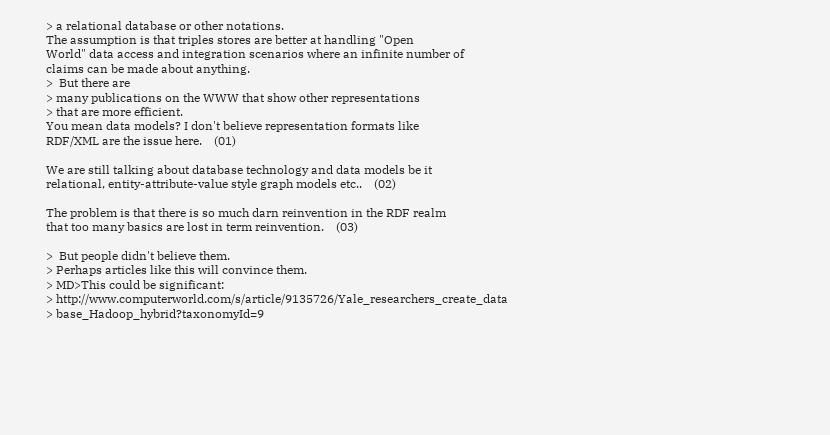> a relational database or other notations.
The assumption is that triples stores are better at handling "Open
World" data access and integration scenarios where an infinite number of
claims can be made about anything.
>  But there are
> many publications on the WWW that show other representations
> that are more efficient.
You mean data models? I don't believe representation formats like
RDF/XML are the issue here.    (01)

We are still talking about database technology and data models be it
relational, entity-attribute-value style graph models etc..    (02)

The problem is that there is so much darn reinvention in the RDF realm
that too many basics are lost in term reinvention.    (03)

>  But people didn't believe them.
> Perhaps articles like this will convince them.
> MD>This could be significant:
> http://www.computerworld.com/s/article/9135726/Yale_researchers_create_data
> base_Hadoop_hybrid?taxonomyId=9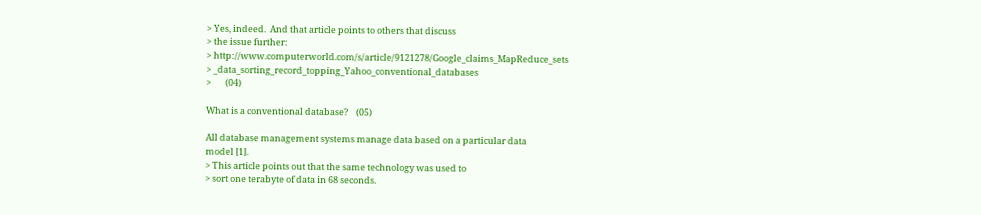> Yes, indeed.  And that article points to others that discuss
> the issue further:
> http://www.computerworld.com/s/article/9121278/Google_claims_MapReduce_sets
> _data_sorting_record_topping_Yahoo_conventional_databases
>       (04)

What is a conventional database?    (05)

All database management systems manage data based on a particular data
model [1].
> This article points out that the same technology was used to
> sort one terabyte of data in 68 seconds.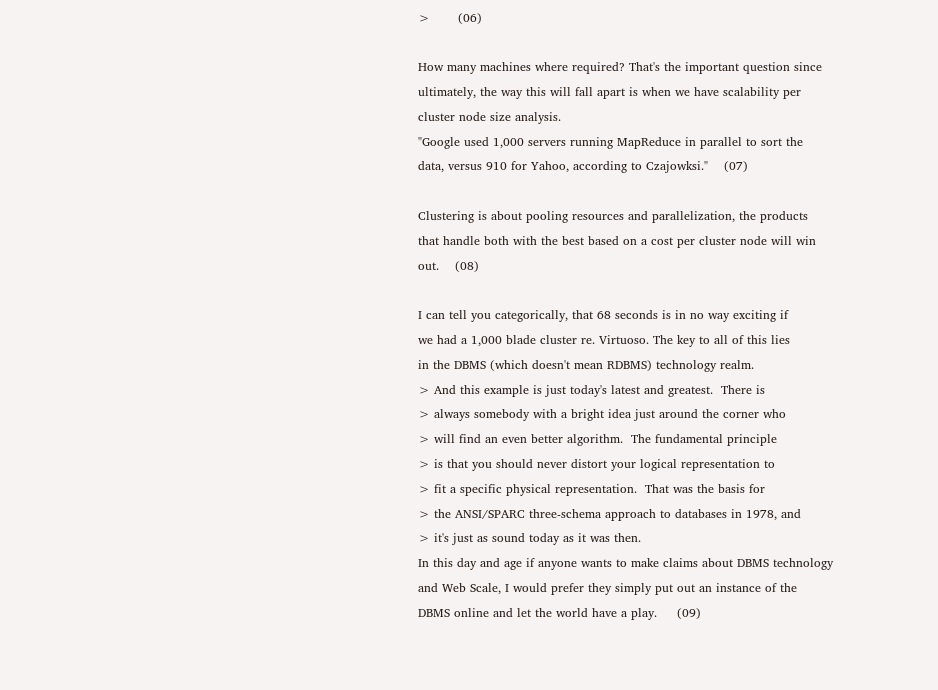>       (06)

How many machines where required? That's the important question since
ultimately, the way this will fall apart is when we have scalability per
cluster node size analysis.
"Google used 1,000 servers running MapReduce in parallel to sort the
data, versus 910 for Yahoo, according to Czajowksi."    (07)

Clustering is about pooling resources and parallelization, the products
that handle both with the best based on a cost per cluster node will win
out.    (08)

I can tell you categorically, that 68 seconds is in no way exciting if
we had a 1,000 blade cluster re. Virtuoso. The key to all of this lies
in the DBMS (which doesn't mean RDBMS) technology realm.
> And this example is just today's latest and greatest.  There is
> always somebody with a bright idea just around the corner who
> will find an even better algorithm.  The fundamental principle
> is that you should never distort your logical representation to
> fit a specific physical representation.  That was the basis for
> the ANSI/SPARC three-schema approach to databases in 1978, and
> it's just as sound today as it was then.
In this day and age if anyone wants to make claims about DBMS technology
and Web Scale, I would prefer they simply put out an instance of the
DBMS online and let the world have a play.     (09)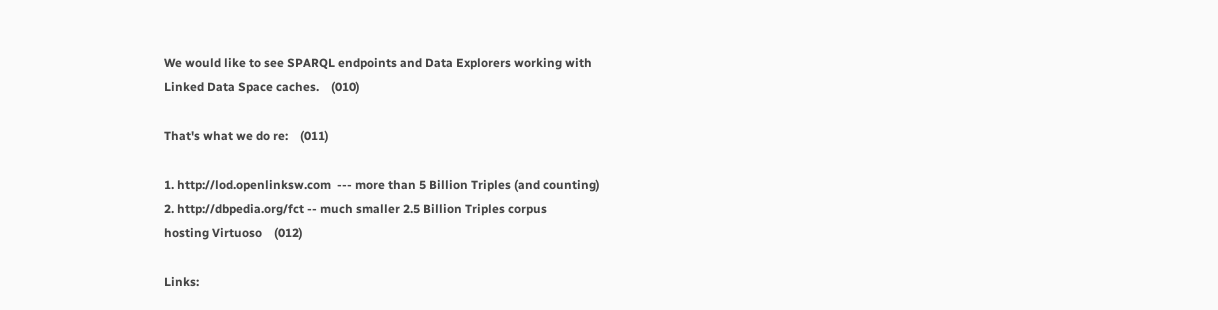We would like to see SPARQL endpoints and Data Explorers working with
Linked Data Space caches.    (010)

That's what we do re:    (011)

1. http://lod.openlinksw.com  --- more than 5 Billion Triples (and counting)
2. http://dbpedia.org/fct -- much smaller 2.5 Billion Triples corpus
hosting Virtuoso    (012)

Links: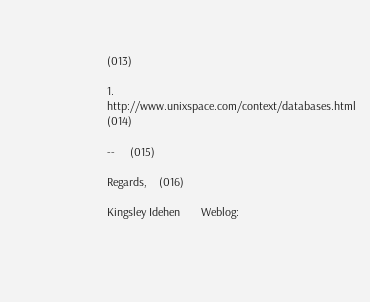(013)

1. http://www.unixspace.com/context/databases.html    (014)

--     (015)

Regards,    (016)

Kingsley Idehen       Weblog: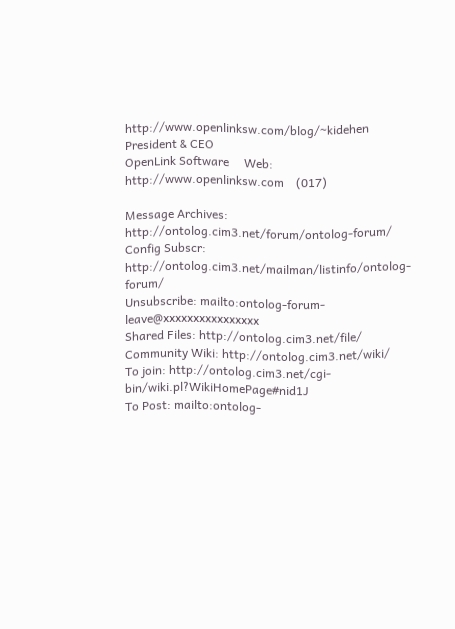http://www.openlinksw.com/blog/~kidehen
President & CEO
OpenLink Software     Web: http://www.openlinksw.com    (017)

Message Archives: http://ontolog.cim3.net/forum/ontolog-forum/
Config Subscr: http://ontolog.cim3.net/mailman/listinfo/ontolog-forum/
Unsubscribe: mailto:ontolog-forum-leave@xxxxxxxxxxxxxxxx
Shared Files: http://ontolog.cim3.net/file/
Community Wiki: http://ontolog.cim3.net/wiki/
To join: http://ontolog.cim3.net/cgi-bin/wiki.pl?WikiHomePage#nid1J
To Post: mailto:ontolog-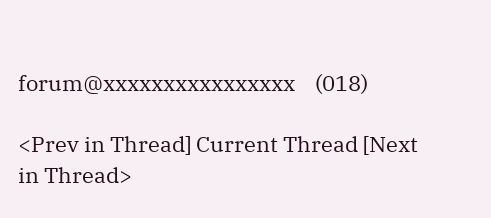forum@xxxxxxxxxxxxxxxx    (018)

<Prev in Thread] Current Thread [Next in Thread>